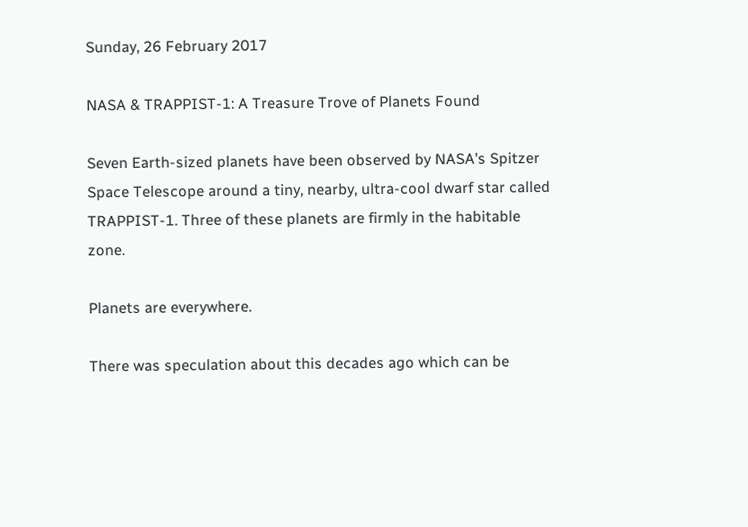Sunday, 26 February 2017

NASA & TRAPPIST-1: A Treasure Trove of Planets Found

Seven Earth-sized planets have been observed by NASA's Spitzer Space Telescope around a tiny, nearby, ultra-cool dwarf star called TRAPPIST-1. Three of these planets are firmly in the habitable zone.

Planets are everywhere.

There was speculation about this decades ago which can be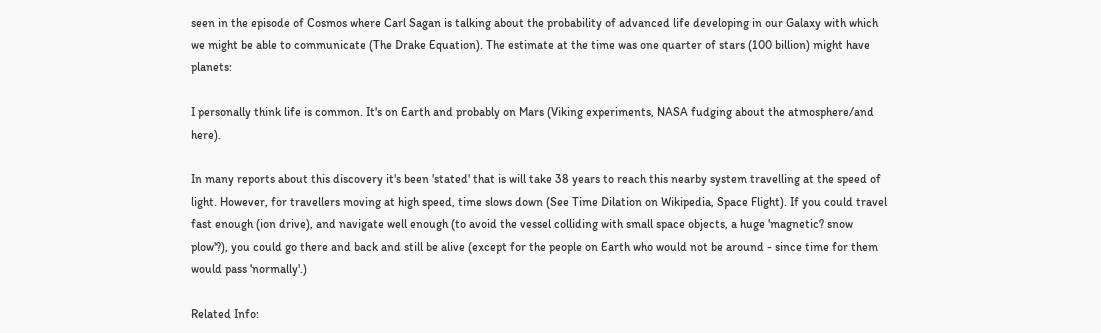seen in the episode of Cosmos where Carl Sagan is talking about the probability of advanced life developing in our Galaxy with which we might be able to communicate (The Drake Equation). The estimate at the time was one quarter of stars (100 billion) might have planets:

I personally think life is common. It's on Earth and probably on Mars (Viking experiments, NASA fudging about the atmosphere/and here).

In many reports about this discovery it's been 'stated' that is will take 38 years to reach this nearby system travelling at the speed of light. However, for travellers moving at high speed, time slows down (See Time Dilation on Wikipedia, Space Flight). If you could travel fast enough (ion drive), and navigate well enough (to avoid the vessel colliding with small space objects, a huge 'magnetic? snow plow'?), you could go there and back and still be alive (except for the people on Earth who would not be around - since time for them would pass 'normally'.)

Related Info: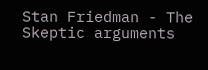Stan Friedman - The Skeptic arguments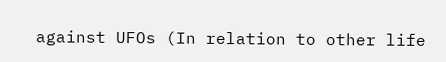against UFOs (In relation to other life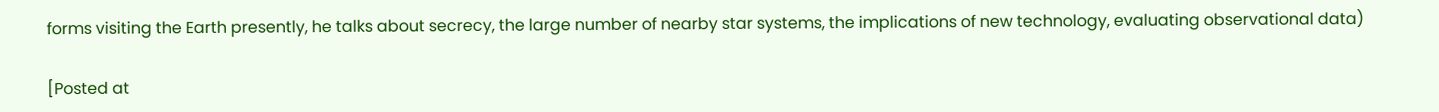forms visiting the Earth presently, he talks about secrecy, the large number of nearby star systems, the implications of new technology, evaluating observational data)

[Posted at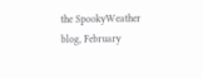the SpookyWeather blog, February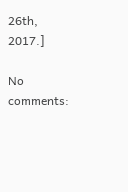26th, 2017.]

No comments: